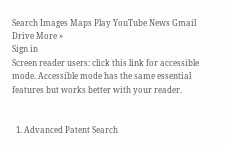Search Images Maps Play YouTube News Gmail Drive More »
Sign in
Screen reader users: click this link for accessible mode. Accessible mode has the same essential features but works better with your reader.


  1. Advanced Patent Search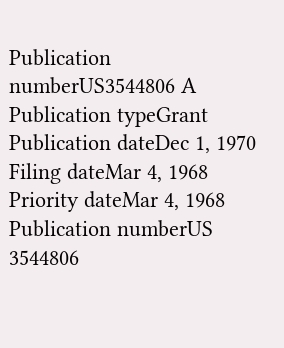Publication numberUS3544806 A
Publication typeGrant
Publication dateDec 1, 1970
Filing dateMar 4, 1968
Priority dateMar 4, 1968
Publication numberUS 3544806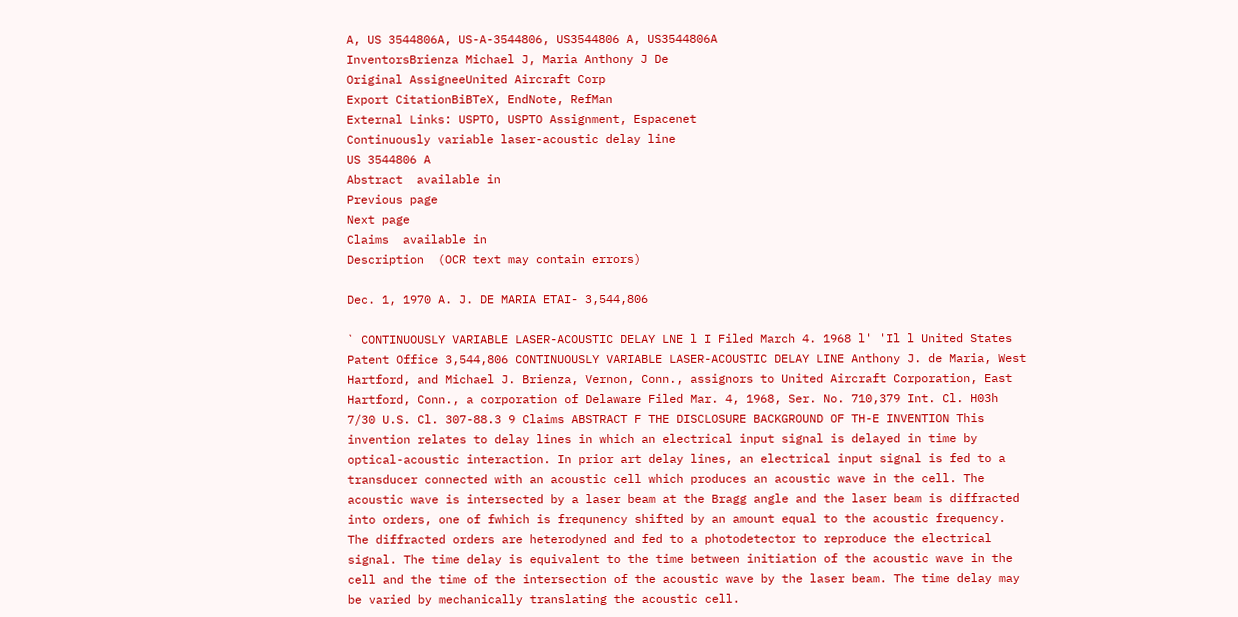A, US 3544806A, US-A-3544806, US3544806 A, US3544806A
InventorsBrienza Michael J, Maria Anthony J De
Original AssigneeUnited Aircraft Corp
Export CitationBiBTeX, EndNote, RefMan
External Links: USPTO, USPTO Assignment, Espacenet
Continuously variable laser-acoustic delay line
US 3544806 A
Abstract  available in
Previous page
Next page
Claims  available in
Description  (OCR text may contain errors)

Dec. 1, 1970 A. J. DE MARIA ETAI- 3,544,806

` CONTINUOUSLY VARIABLE LASER-ACOUSTIC DELAY LNE l I Filed March 4. 1968 l' 'Il l United States Patent Office 3,544,806 CONTINUOUSLY VARIABLE LASER-ACOUSTIC DELAY LINE Anthony J. de Maria, West Hartford, and Michael J. Brienza, Vernon, Conn., assignors to United Aircraft Corporation, East Hartford, Conn., a corporation of Delaware Filed Mar. 4, 1968, Ser. No. 710,379 Int. Cl. H03h 7/30 U.S. Cl. 307-88.3 9 Claims ABSTRACT F THE DISCLOSURE BACKGROUND OF TH-E INVENTION This invention relates to delay lines in which an electrical input signal is delayed in time by optical-acoustic interaction. In prior art delay lines, an electrical input signal is fed to a transducer connected with an acoustic cell which produces an acoustic wave in the cell. The acoustic wave is intersected by a laser beam at the Bragg angle and the laser beam is diffracted into orders, one of fwhich is frequnency shifted by an amount equal to the acoustic frequency. The diffracted orders are heterodyned and fed to a photodetector to reproduce the electrical signal. The time delay is equivalent to the time between initiation of the acoustic wave in the cell and the time of the intersection of the acoustic wave by the laser beam. The time delay may be varied by mechanically translating the acoustic cell.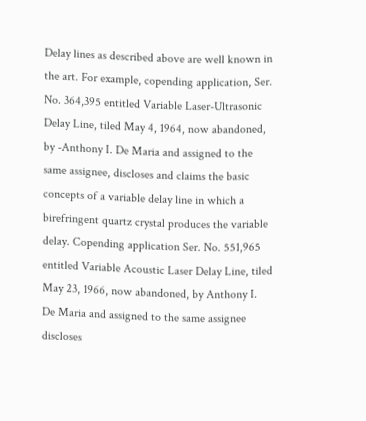Delay lines as described above are well known in the art. For example, copending application, Ser. No. 364,395 entitled Variable Laser-Ultrasonic Delay Line, tiled May 4, 1964, now abandoned, by -Anthony I. De Maria and assigned to the same assignee, discloses and claims the basic concepts of a variable delay line in which a birefringent quartz crystal produces the variable delay. Copending application Ser. No. 551,965 entitled Variable Acoustic Laser Delay Line, tiled May 23, 1966, now abandoned, by Anthony I. De Maria and assigned to the same assignee discloses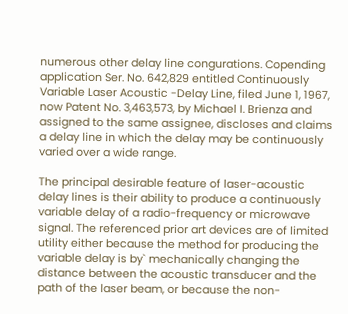numerous other delay line congurations. Copending application Ser. No. 642,829 entitled Continuously Variable Laser Acoustic -Delay Line, filed June 1, 1967, now Patent No. 3,463,573, by Michael I. Brienza and assigned to the same assignee, discloses and claims a delay line in which the delay may be continuously varied over a wide range.

The principal desirable feature of laser-acoustic delay lines is their ability to produce a continuously variable delay of a radio-frequency or microwave signal. The referenced prior art devices are of limited utility either because the method for producing the variable delay is by` mechanically changing the distance between the acoustic transducer and the path of the laser beam, or because the non-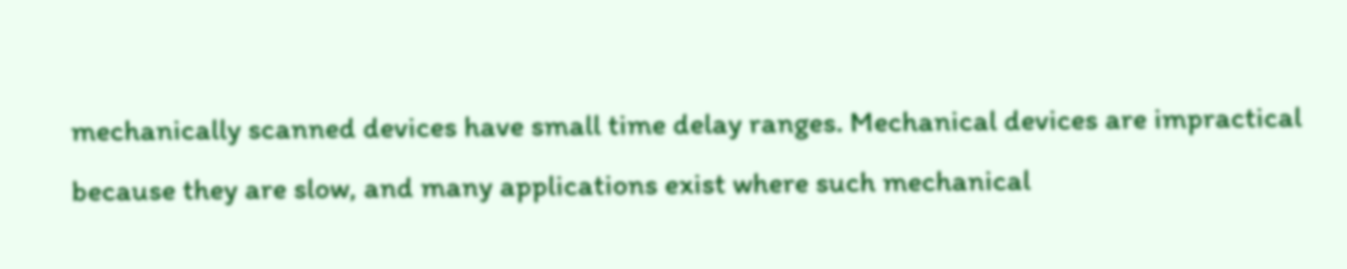mechanically scanned devices have small time delay ranges. Mechanical devices are impractical because they are slow, and many applications exist where such mechanical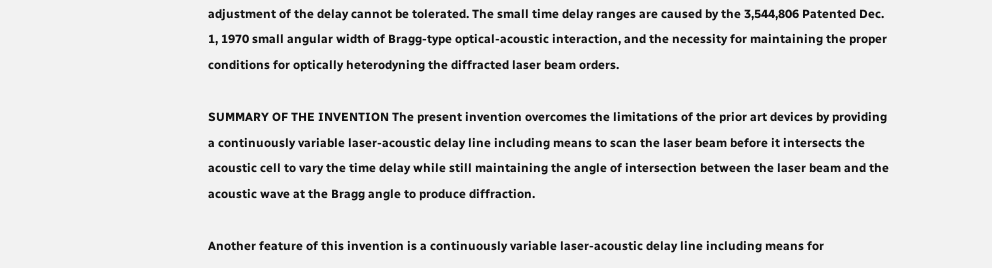adjustment of the delay cannot be tolerated. The small time delay ranges are caused by the 3,544,806 Patented Dec. 1, 1970 small angular width of Bragg-type optical-acoustic interaction, and the necessity for maintaining the proper conditions for optically heterodyning the diffracted laser beam orders.

SUMMARY OF THE INVENTION The present invention overcomes the limitations of the prior art devices by providing a continuously variable laser-acoustic delay line including means to scan the laser beam before it intersects the acoustic cell to vary the time delay while still maintaining the angle of intersection between the laser beam and the acoustic wave at the Bragg angle to produce diffraction.

Another feature of this invention is a continuously variable laser-acoustic delay line including means for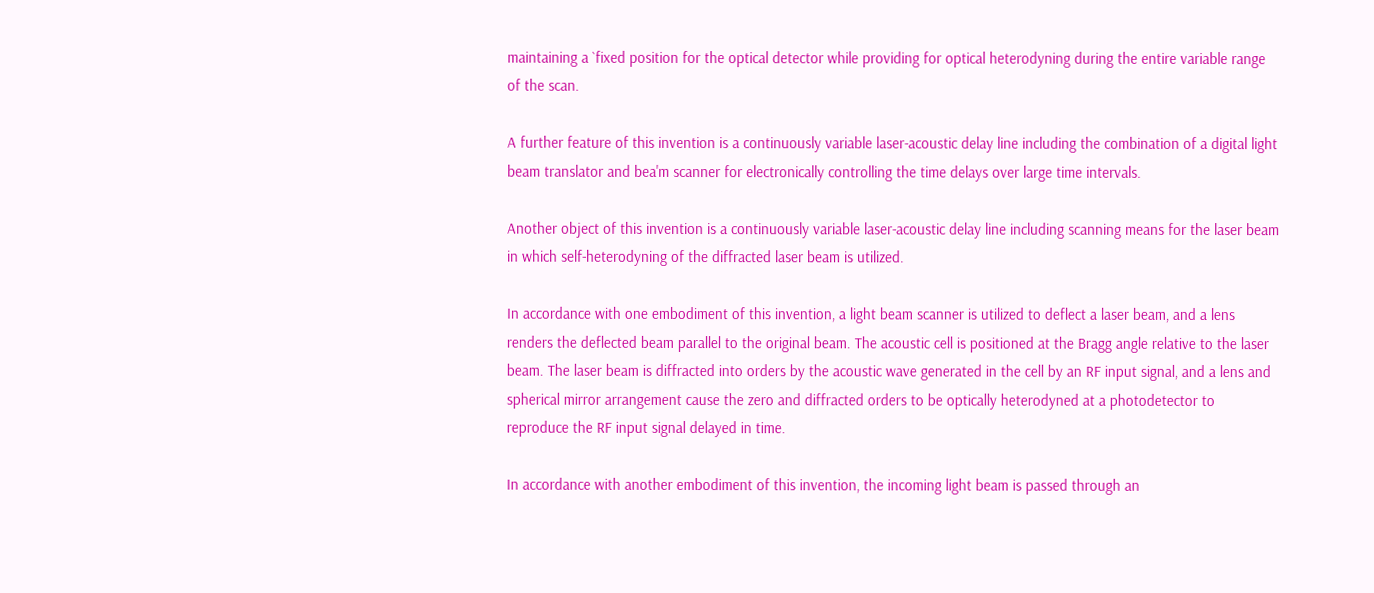maintaining a `fixed position for the optical detector while providing for optical heterodyning during the entire variable range of the scan.

A further feature of this invention is a continuously variable laser-acoustic delay line including the combination of a digital light beam translator and bea'm scanner for electronically controlling the time delays over large time intervals.

Another object of this invention is a continuously variable laser-acoustic delay line including scanning means for the laser beam in which self-heterodyning of the diffracted laser beam is utilized.

In accordance with one embodiment of this invention, a light beam scanner is utilized to deflect a laser beam, and a lens renders the deflected beam parallel to the original beam. The acoustic cell is positioned at the Bragg angle relative to the laser beam. The laser beam is diffracted into orders by the acoustic wave generated in the cell by an RF input signal, and a lens and spherical mirror arrangement cause the zero and diffracted orders to be optically heterodyned at a photodetector to reproduce the RF input signal delayed in time.

In accordance with another embodiment of this invention, the incoming light beam is passed through an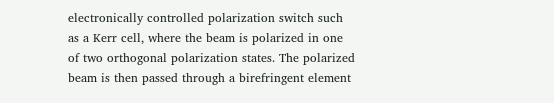electronically controlled polarization switch such as a Kerr cell, where the beam is polarized in one of two orthogonal polarization states. The polarized beam is then passed through a birefringent element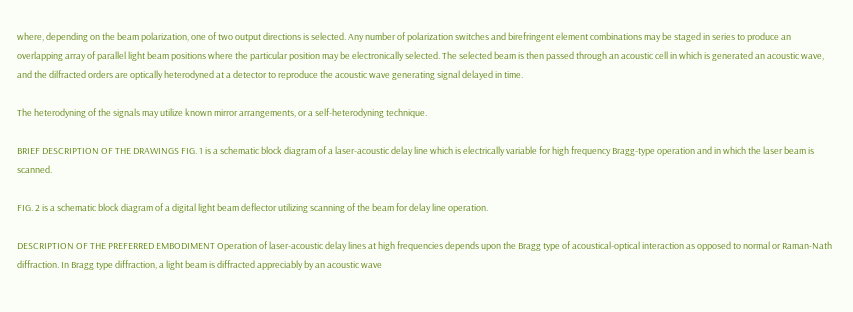where, depending on the beam polarization, one of two output directions is selected. Any number of polarization switches and birefringent element combinations may be staged in series to produce an overlapping array of parallel light beam positions where the particular position may be electronically selected. The selected beam is then passed through an acoustic cell in which is generated an acoustic wave, and the dilfracted orders are optically heterodyned at a detector to reproduce the acoustic wave generating signal delayed in time.

The heterodyning of the signals may utilize known mirror arrangements, or a self-heterodyning technique.

BRIEF DESCRIPTION OF THE DRAWINGS FIG. 1 is a schematic block diagram of a laser-acoustic delay line which is electrically variable for high frequency Bragg-type operation and in which the laser beam is scanned.

FIG. 2 is a schematic block diagram of a digital light beam deflector utilizing scanning of the beam for delay line operation.

DESCRIPTION OF THE PREFERRED EMBODIMENT Operation of laser-acoustic delay lines at high frequencies depends upon the Bragg type of acoustical-optical interaction as opposed to normal or Raman-Nath diffraction. In Bragg type diffraction, a light beam is diffracted appreciably by an acoustic wave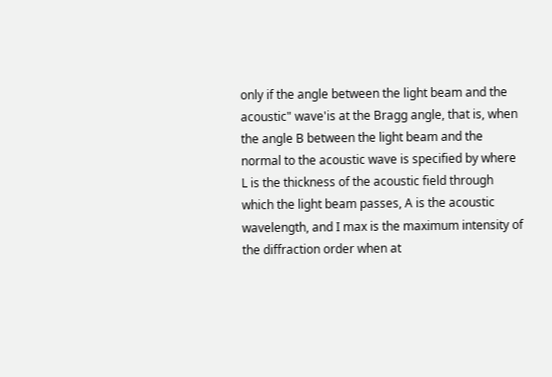only if the angle between the light beam and the acoustic" wave'is at the Bragg angle, that is, when the angle B between the light beam and the normal to the acoustic wave is specified by where L is the thickness of the acoustic field through which the light beam passes, A is the acoustic wavelength, and I max is the maximum intensity of the diffraction order when at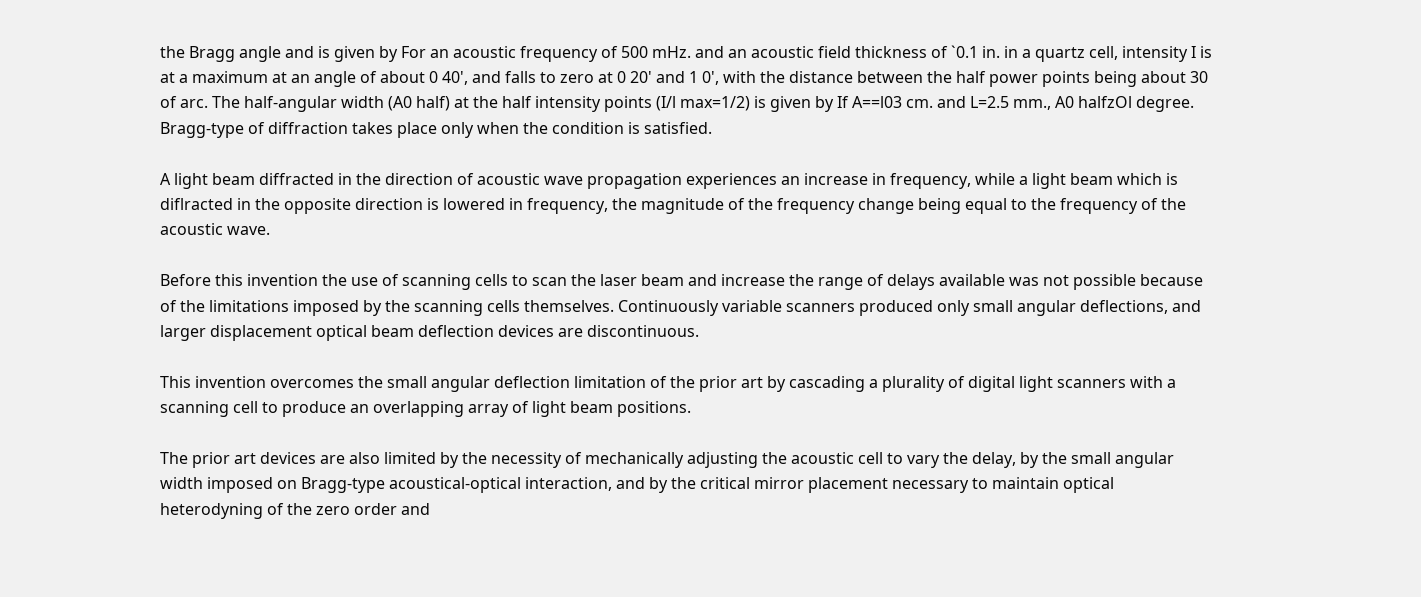the Bragg angle and is given by For an acoustic frequency of 500 mHz. and an acoustic field thickness of `0.1 in. in a quartz cell, intensity I is at a maximum at an angle of about 0 40', and falls to zero at 0 20' and 1 0', with the distance between the half power points being about 30 of arc. The half-angular width (A0 half) at the half intensity points (I/l max=1/2) is given by If A==l03 cm. and L=2.5 mm., A0 halfzOl degree. Bragg-type of diffraction takes place only when the condition is satisfied.

A light beam diffracted in the direction of acoustic wave propagation experiences an increase in frequency, while a light beam which is diflracted in the opposite direction is lowered in frequency, the magnitude of the frequency change being equal to the frequency of the acoustic wave.

Before this invention the use of scanning cells to scan the laser beam and increase the range of delays available was not possible because of the limitations imposed by the scanning cells themselves. Continuously variable scanners produced only small angular deflections, and larger displacement optical beam deflection devices are discontinuous.

This invention overcomes the small angular deflection limitation of the prior art by cascading a plurality of digital light scanners with a scanning cell to produce an overlapping array of light beam positions.

The prior art devices are also limited by the necessity of mechanically adjusting the acoustic cell to vary the delay, by the small angular width imposed on Bragg-type acoustical-optical interaction, and by the critical mirror placement necessary to maintain optical heterodyning of the zero order and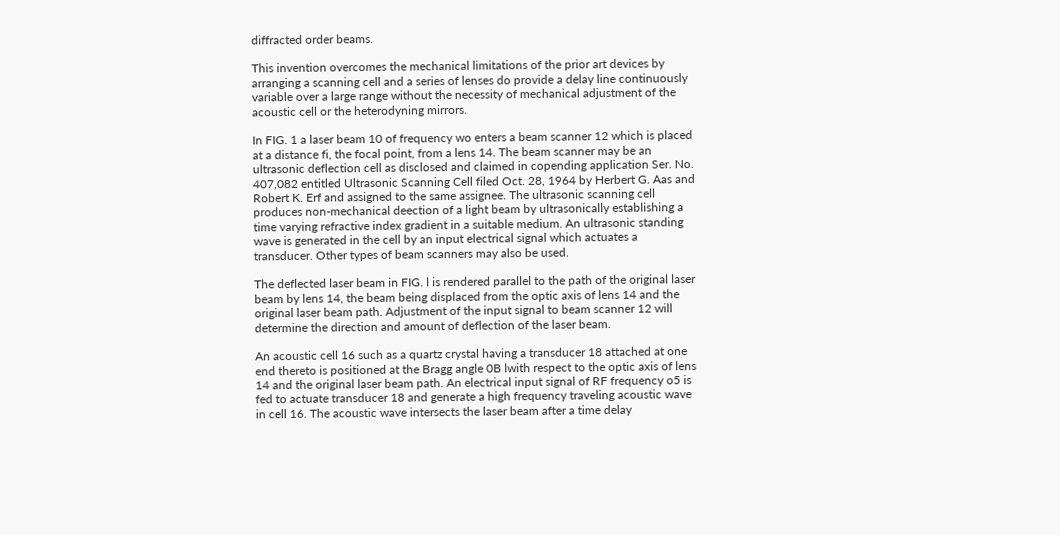diffracted order beams.

This invention overcomes the mechanical limitations of the prior art devices by arranging a scanning cell and a series of lenses do provide a delay line continuously variable over a large range without the necessity of mechanical adjustment of the acoustic cell or the heterodyning mirrors.

In FIG. 1 a laser beam 10 of frequency wo enters a beam scanner 12 which is placed at a distance fi, the focal point, from a lens 14. The beam scanner may be an ultrasonic deflection cell as disclosed and claimed in copending application Ser. No. 407,082 entitled Ultrasonic Scanning Cell filed Oct. 28, 1964 by Herbert G. Aas and Robert K. Erf and assigned to the same assignee. The ultrasonic scanning cell produces non-mechanical deection of a light beam by ultrasonically establishing a time varying refractive index gradient in a suitable medium. An ultrasonic standing wave is generated in the cell by an input electrical signal which actuates a transducer. Other types of beam scanners may also be used.

The deflected laser beam in FIG. l is rendered parallel to the path of the original laser beam by lens 14, the beam being displaced from the optic axis of lens 14 and the original laser beam path. Adjustment of the input signal to beam scanner 12 will determine the direction and amount of deflection of the laser beam.

An acoustic cell 16 such as a quartz crystal having a transducer 18 attached at one end thereto is positioned at the Bragg angle 0B lwith respect to the optic axis of lens 14 and the original laser beam path. An electrical input signal of RF frequency o5 is fed to actuate transducer 18 and generate a high frequency traveling acoustic wave in cell 16. The acoustic wave intersects the laser beam after a time delay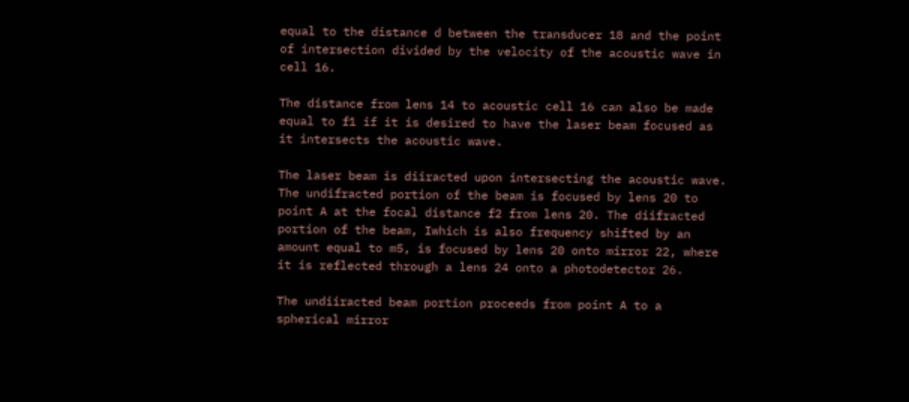equal to the distance d between the transducer 18 and the point of intersection divided by the velocity of the acoustic wave in cell 16.

The distance from lens 14 to acoustic cell 16 can also be made equal to f1 if it is desired to have the laser beam focused as it intersects the acoustic wave.

The laser beam is diiracted upon intersecting the acoustic wave. The undifracted portion of the beam is focused by lens 20 to point A at the focal distance f2 from lens 20. The diifracted portion of the beam, Iwhich is also frequency shifted by an amount equal to m5, is focused by lens 20 onto mirror 22, where it is reflected through a lens 24 onto a photodetector 26.

The undiiracted beam portion proceeds from point A to a spherical mirror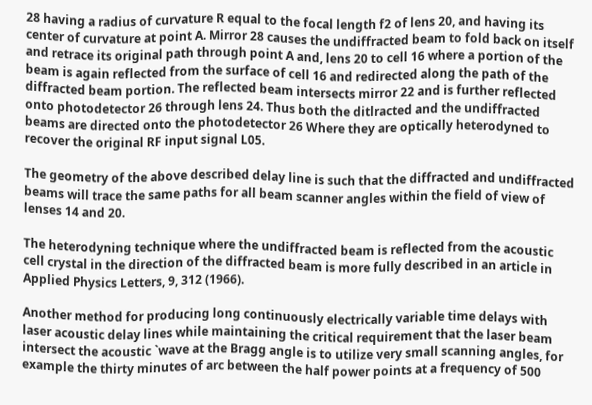28 having a radius of curvature R equal to the focal length f2 of lens 20, and having its center of curvature at point A. Mirror 28 causes the undiffracted beam to fold back on itself and retrace its original path through point A and, lens 20 to cell 16 where a portion of the beam is again reflected from the surface of cell 16 and redirected along the path of the diffracted beam portion. The reflected beam intersects mirror 22 and is further reflected onto photodetector 26 through lens 24. Thus both the ditlracted and the undiffracted beams are directed onto the photodetector 26 Where they are optically heterodyned to recover the original RF input signal L05.

The geometry of the above described delay line is such that the diffracted and undiffracted beams will trace the same paths for all beam scanner angles within the field of view of lenses 14 and 20.

The heterodyning technique where the undiffracted beam is reflected from the acoustic cell crystal in the direction of the diffracted beam is more fully described in an article in Applied Physics Letters, 9, 312 (1966).

Another method for producing long continuously electrically variable time delays with laser acoustic delay lines while maintaining the critical requirement that the laser beam intersect the acoustic `wave at the Bragg angle is to utilize very small scanning angles, for example the thirty minutes of arc between the half power points at a frequency of 500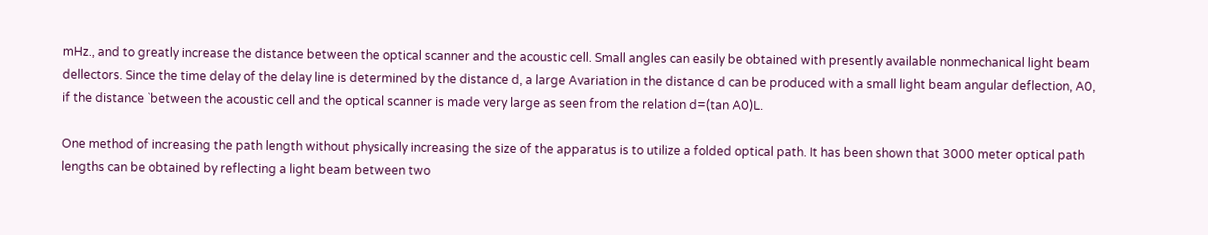mHz., and to greatly increase the distance between the optical scanner and the acoustic cell. Small angles can easily be obtained with presently available nonmechanical light beam dellectors. Since the time delay of the delay line is determined by the distance d, a large Avariation in the distance d can be produced with a small light beam angular deflection, A0, if the distance `between the acoustic cell and the optical scanner is made very large as seen from the relation d=(tan A0)L.

One method of increasing the path length without physically increasing the size of the apparatus is to utilize a folded optical path. It has been shown that 3000 meter optical path lengths can be obtained by reflecting a light beam between two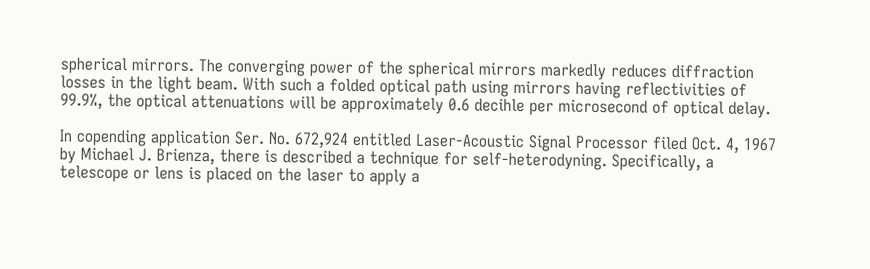spherical mirrors. The converging power of the spherical mirrors markedly reduces diffraction losses in the light beam. With such a folded optical path using mirrors having reflectivities of 99.9%, the optical attenuations will be approximately 0.6 decihle per microsecond of optical delay.

In copending application Ser. No. 672,924 entitled Laser-Acoustic Signal Processor filed Oct. 4, 1967 by Michael J. Brienza, there is described a technique for self-heterodyning. Specifically, a telescope or lens is placed on the laser to apply a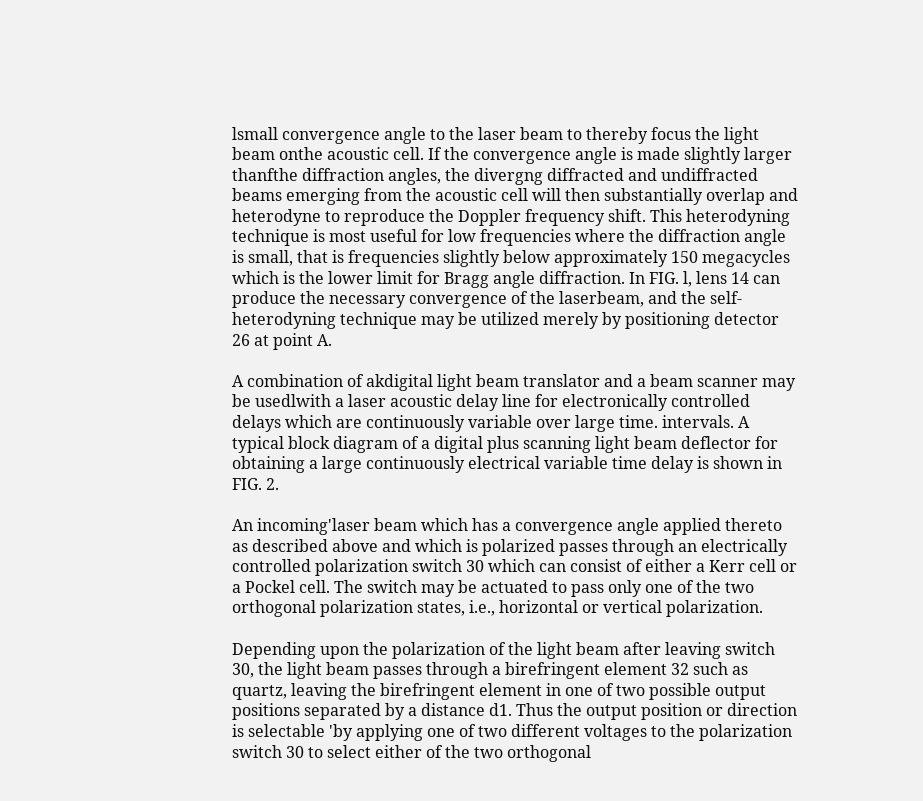lsmall convergence angle to the laser beam to thereby focus the light beam onthe acoustic cell. If the convergence angle is made slightly larger thanfthe diffraction angles, the divergng diffracted and undiffracted beams emerging from the acoustic cell will then substantially overlap and heterodyne to reproduce the Doppler frequency shift. This heterodyning technique is most useful for low frequencies where the diffraction angle is small, that is frequencies slightly below approximately 150 megacycles which is the lower limit for Bragg angle diffraction. In FIG. l, lens 14 can produce the necessary convergence of the laserbeam, and the self-heterodyning technique may be utilized merely by positioning detector 26 at point A.

A combination of akdigital light beam translator and a beam scanner may be usedlwith a laser acoustic delay line for electronically controlled delays which are continuously variable over large time. intervals. A typical block diagram of a digital plus scanning light beam deflector for obtaining a large continuously electrical variable time delay is shown in FIG. 2.

An incoming'laser beam which has a convergence angle applied thereto as described above and which is polarized passes through an electrically controlled polarization switch 30 which can consist of either a Kerr cell or a Pockel cell. The switch may be actuated to pass only one of the two orthogonal polarization states, i.e., horizontal or vertical polarization.

Depending upon the polarization of the light beam after leaving switch 30, the light beam passes through a birefringent element 32 such as quartz, leaving the birefringent element in one of two possible output positions separated by a distance d1. Thus the output position or direction is selectable 'by applying one of two different voltages to the polarization switch 30 to select either of the two orthogonal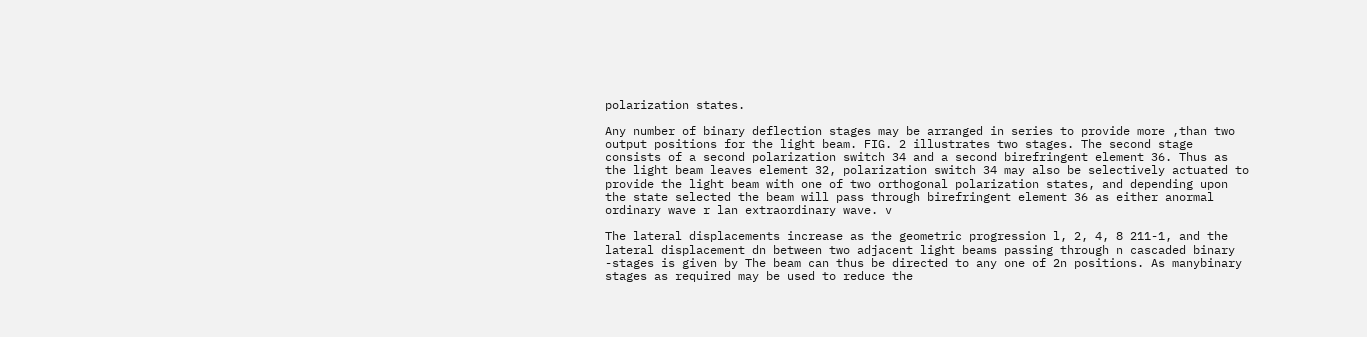polarization states.

Any number of binary deflection stages may be arranged in series to provide more ,than two output positions for the light beam. FIG. 2 illustrates two stages. The second stage consists of a second polarization switch 34 and a second birefringent element 36. Thus as the light beam leaves element 32, polarization switch 34 may also be selectively actuated to provide the light beam with one of two orthogonal polarization states, and depending upon the state selected the beam will pass through birefringent element 36 as either anormal ordinary wave r lan extraordinary wave. v

The lateral displacements increase as the geometric progression l, 2, 4, 8 211-1, and the lateral displacement dn between two adjacent light beams passing through n cascaded binary -stages is given by The beam can thus be directed to any one of 2n positions. As manybinary stages as required may be used to reduce the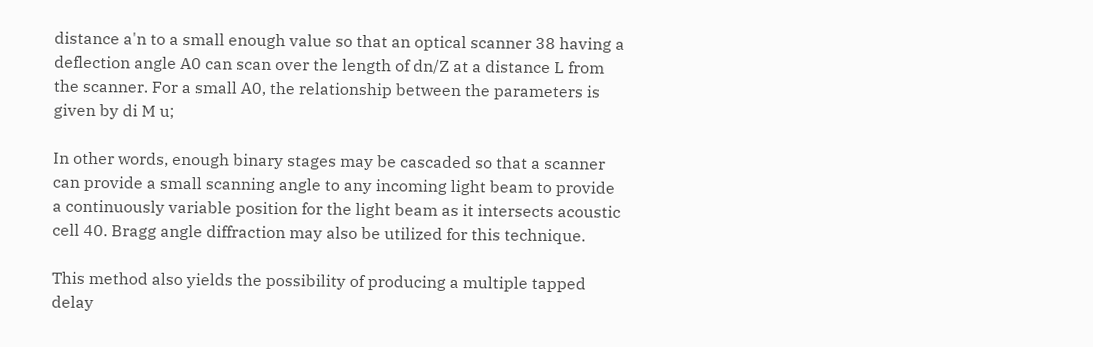distance a'n to a small enough value so that an optical scanner 38 having a deflection angle A0 can scan over the length of dn/Z at a distance L from the scanner. For a small A0, the relationship between the parameters is given by di M u;

In other words, enough binary stages may be cascaded so that a scanner can provide a small scanning angle to any incoming light beam to provide a continuously variable position for the light beam as it intersects acoustic cell 40. Bragg angle diffraction may also be utilized for this technique.

This method also yields the possibility of producing a multiple tapped delay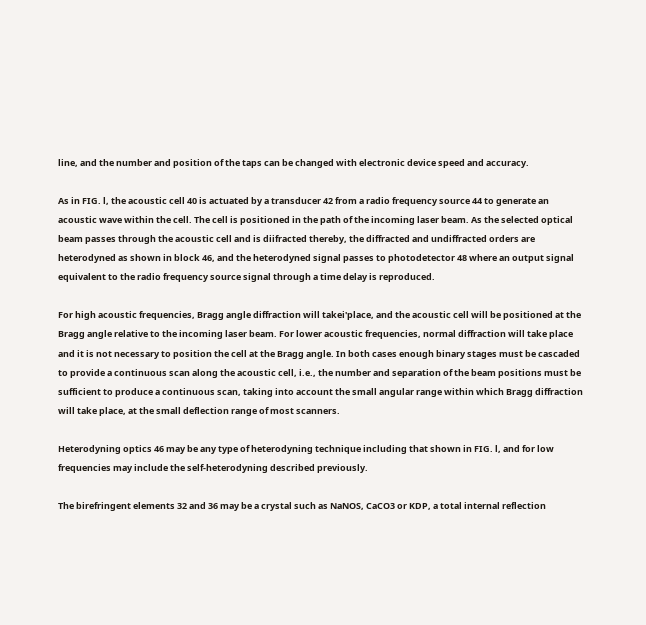line, and the number and position of the taps can be changed with electronic device speed and accuracy.

As in FIG. l, the acoustic cell 40 is actuated by a transducer 42 from a radio frequency source 44 to generate an acoustic wave within the cell. The cell is positioned in the path of the incoming laser beam. As the selected optical beam passes through the acoustic cell and is diifracted thereby, the diffracted and undiffracted orders are heterodyned as shown in block 46, and the heterodyned signal passes to photodetector 48 where an output signal equivalent to the radio frequency source signal through a time delay is reproduced.

For high acoustic frequencies, Bragg angle diffraction will takei'place, and the acoustic cell will be positioned at the Bragg angle relative to the incoming laser beam. For lower acoustic frequencies, normal diffraction will take place and it is not necessary to position the cell at the Bragg angle. In both cases enough binary stages must be cascaded to provide a continuous scan along the acoustic cell, i.e., the number and separation of the beam positions must be sufficient to produce a continuous scan, taking into account the small angular range within which Bragg diffraction will take place, at the small deflection range of most scanners.

Heterodyning optics 46 may be any type of heterodyning technique including that shown in FIG. l, and for low frequencies may include the self-heterodyning described previously.

The birefringent elements 32 and 36 may be a crystal such as NaNOS, CaCO3 or KDP, a total internal reflection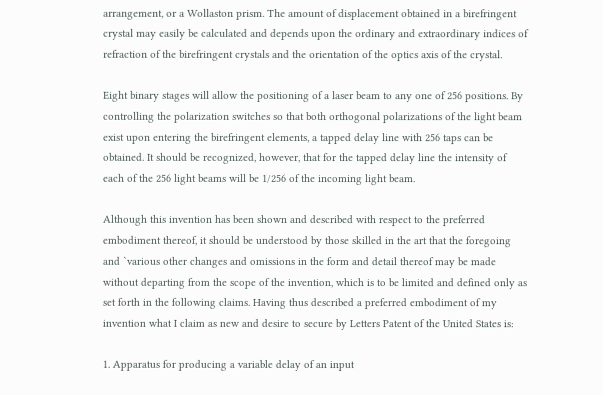arrangement, or a Wollaston prism. The amount of displacement obtained in a birefringent crystal may easily be calculated and depends upon the ordinary and extraordinary indices of refraction of the birefringent crystals and the orientation of the optics axis of the crystal.

Eight binary stages will allow the positioning of a laser beam to any one of 256 positions. By controlling the polarization switches so that both orthogonal polarizations of the light beam exist upon entering the birefringent elements, a tapped delay line with 256 taps can be obtained. It should be recognized, however, that for the tapped delay line the intensity of each of the 256 light beams will be 1/256 of the incoming light beam.

Although this invention has been shown and described with respect to the preferred embodiment thereof, it should be understood by those skilled in the art that the foregoing and `various other changes and omissions in the form and detail thereof may be made without departing from the scope of the invention, which is to be limited and defined only as set forth in the following claims. Having thus described a preferred embodiment of my invention what I claim as new and desire to secure by Letters Patent of the United States is:

1. Apparatus for producing a variable delay of an input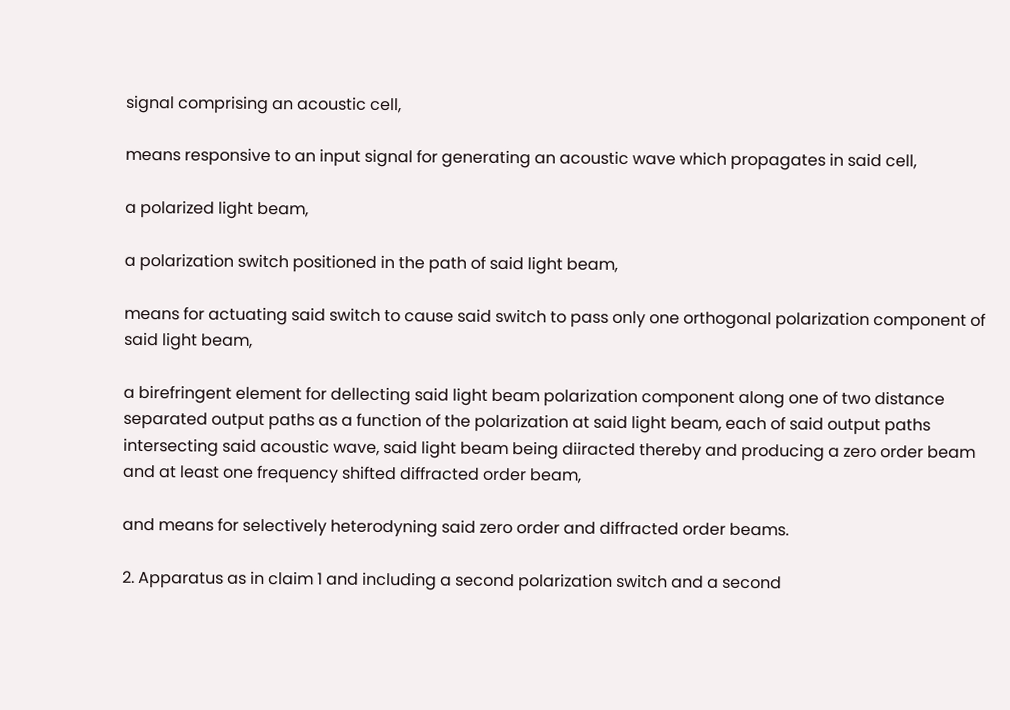signal comprising an acoustic cell,

means responsive to an input signal for generating an acoustic wave which propagates in said cell,

a polarized light beam,

a polarization switch positioned in the path of said light beam,

means for actuating said switch to cause said switch to pass only one orthogonal polarization component of said light beam,

a birefringent element for dellecting said light beam polarization component along one of two distance separated output paths as a function of the polarization at said light beam, each of said output paths intersecting said acoustic wave, said light beam being diiracted thereby and producing a zero order beam and at least one frequency shifted diffracted order beam,

and means for selectively heterodyning said zero order and diffracted order beams.

2. Apparatus as in claim 1 and including a second polarization switch and a second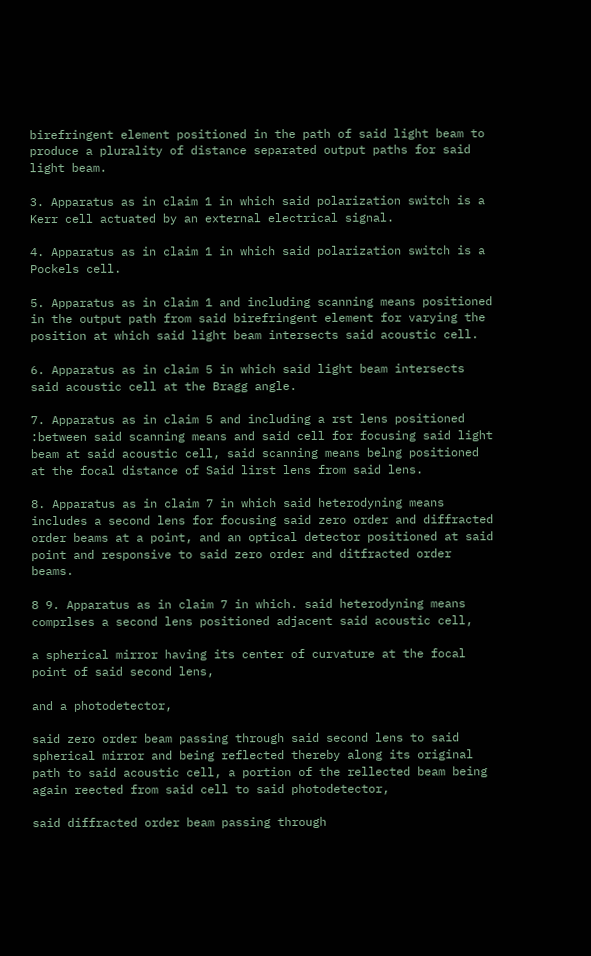birefringent element positioned in the path of said light beam to produce a plurality of distance separated output paths for said light beam.

3. Apparatus as in claim 1 in which said polarization switch is a Kerr cell actuated by an external electrical signal.

4. Apparatus as in claim 1 in which said polarization switch is a Pockels cell.

5. Apparatus as in claim 1 and including scanning means positioned in the output path from said birefringent element for varying the position at which said light beam intersects said acoustic cell.

6. Apparatus as in claim 5 in which said light beam intersects said acoustic cell at the Bragg angle.

7. Apparatus as in claim 5 and including a rst lens positioned :between said scanning means and said cell for focusing said light beam at said acoustic cell, said scanning means belng positioned at the focal distance of Said lirst lens from said lens.

8. Apparatus as in claim 7 in which said heterodyning means includes a second lens for focusing said zero order and diffracted order beams at a point, and an optical detector positioned at said point and responsive to said zero order and ditfracted order beams.

8 9. Apparatus as in claim 7 in which. said heterodyning means comprlses a second lens positioned adjacent said acoustic cell,

a spherical mirror having its center of curvature at the focal point of said second lens,

and a photodetector,

said zero order beam passing through said second lens to said spherical mirror and being reflected thereby along its original path to said acoustic cell, a portion of the rellected beam being again reected from said cell to said photodetector,

said diffracted order beam passing through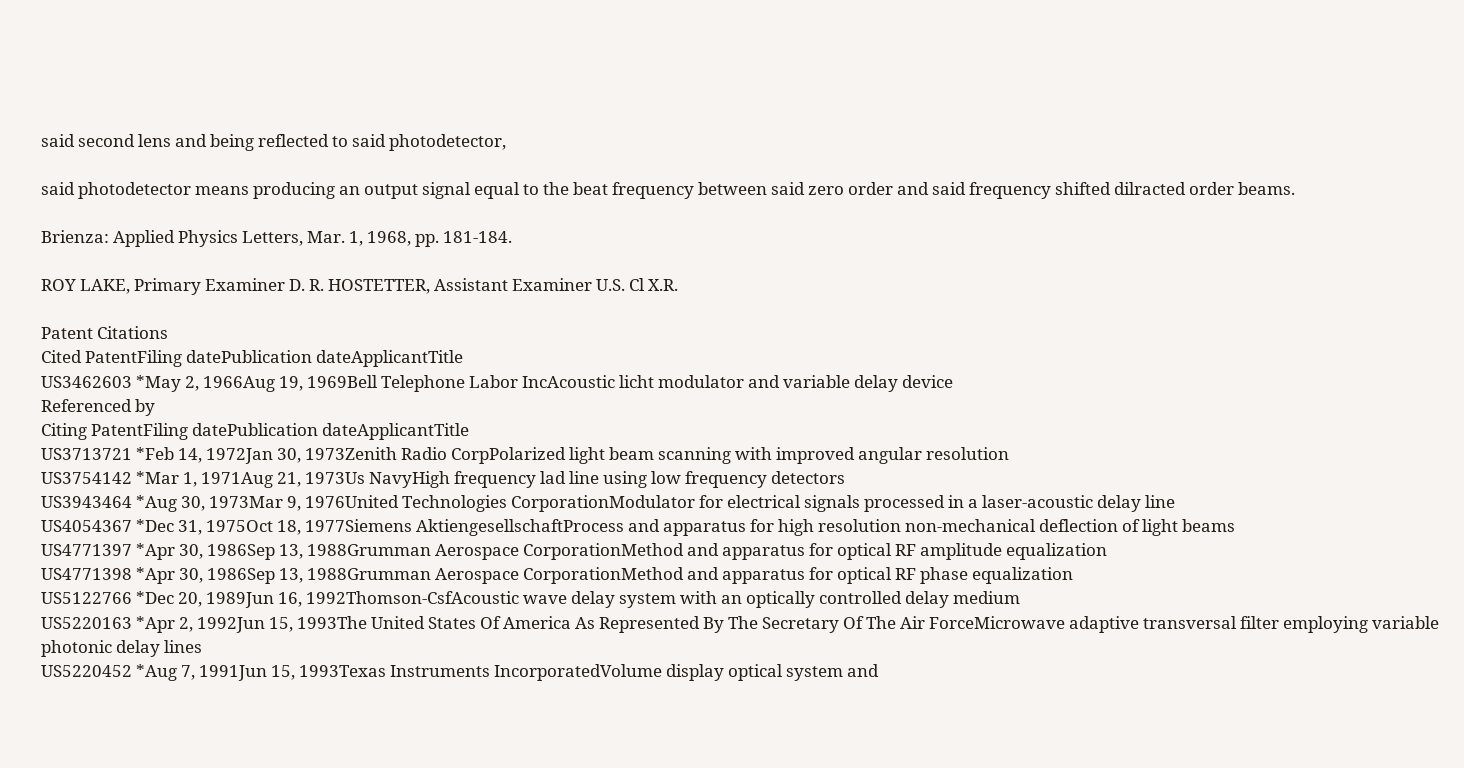said second lens and being reflected to said photodetector,

said photodetector means producing an output signal equal to the beat frequency between said zero order and said frequency shifted dilracted order beams.

Brienza: Applied Physics Letters, Mar. 1, 1968, pp. 181-184.

ROY LAKE, Primary Examiner D. R. HOSTETTER, Assistant Examiner U.S. Cl X.R.

Patent Citations
Cited PatentFiling datePublication dateApplicantTitle
US3462603 *May 2, 1966Aug 19, 1969Bell Telephone Labor IncAcoustic licht modulator and variable delay device
Referenced by
Citing PatentFiling datePublication dateApplicantTitle
US3713721 *Feb 14, 1972Jan 30, 1973Zenith Radio CorpPolarized light beam scanning with improved angular resolution
US3754142 *Mar 1, 1971Aug 21, 1973Us NavyHigh frequency lad line using low frequency detectors
US3943464 *Aug 30, 1973Mar 9, 1976United Technologies CorporationModulator for electrical signals processed in a laser-acoustic delay line
US4054367 *Dec 31, 1975Oct 18, 1977Siemens AktiengesellschaftProcess and apparatus for high resolution non-mechanical deflection of light beams
US4771397 *Apr 30, 1986Sep 13, 1988Grumman Aerospace CorporationMethod and apparatus for optical RF amplitude equalization
US4771398 *Apr 30, 1986Sep 13, 1988Grumman Aerospace CorporationMethod and apparatus for optical RF phase equalization
US5122766 *Dec 20, 1989Jun 16, 1992Thomson-CsfAcoustic wave delay system with an optically controlled delay medium
US5220163 *Apr 2, 1992Jun 15, 1993The United States Of America As Represented By The Secretary Of The Air ForceMicrowave adaptive transversal filter employing variable photonic delay lines
US5220452 *Aug 7, 1991Jun 15, 1993Texas Instruments IncorporatedVolume display optical system and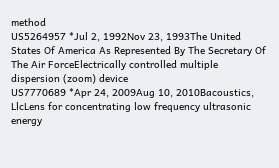method
US5264957 *Jul 2, 1992Nov 23, 1993The United States Of America As Represented By The Secretary Of The Air ForceElectrically controlled multiple dispersion (zoom) device
US7770689 *Apr 24, 2009Aug 10, 2010Bacoustics, LlcLens for concentrating low frequency ultrasonic energy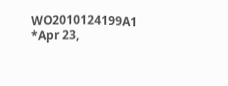WO2010124199A1 *Apr 23,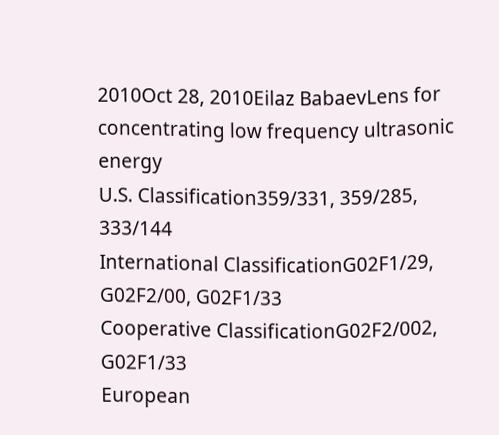2010Oct 28, 2010Eilaz BabaevLens for concentrating low frequency ultrasonic energy
U.S. Classification359/331, 359/285, 333/144
International ClassificationG02F1/29, G02F2/00, G02F1/33
Cooperative ClassificationG02F2/002, G02F1/33
European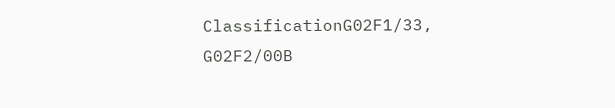ClassificationG02F1/33, G02F2/00B